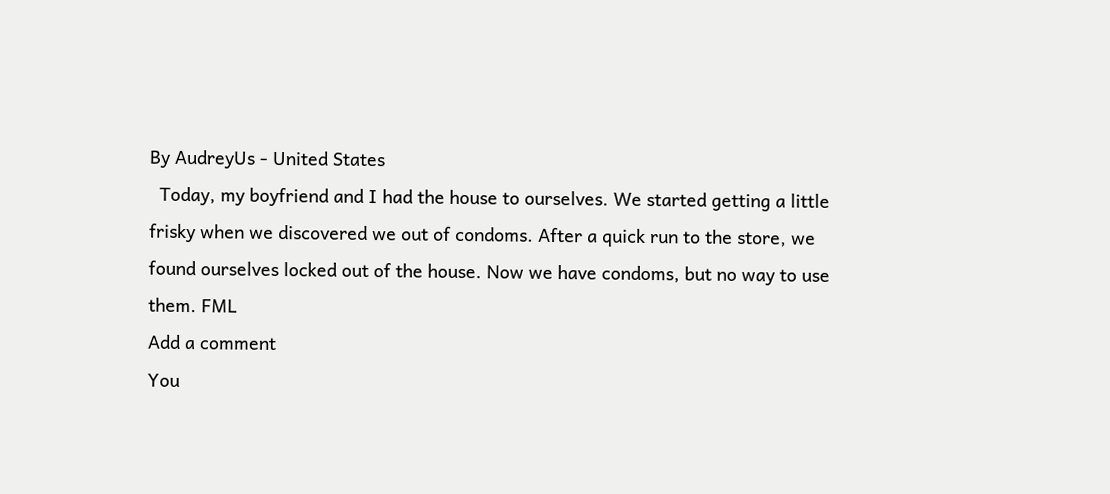By AudreyUs - United States
  Today, my boyfriend and I had the house to ourselves. We started getting a little frisky when we discovered we out of condoms. After a quick run to the store, we found ourselves locked out of the house. Now we have condoms, but no way to use them. FML
Add a comment
You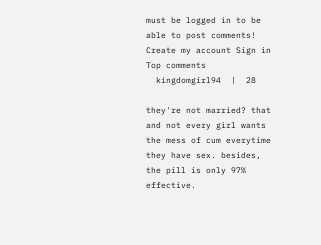must be logged in to be able to post comments!
Create my account Sign in
Top comments
  kingdomgirl94  |  28

they're not married? that and not every girl wants the mess of cum everytime they have sex. besides, the pill is only 97% effective.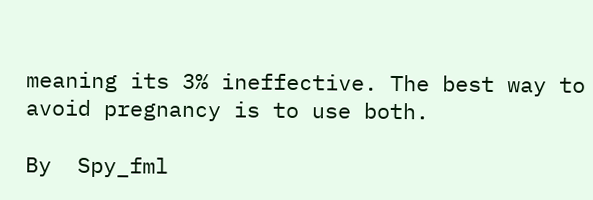meaning its 3% ineffective. The best way to avoid pregnancy is to use both.

By  Spy_fml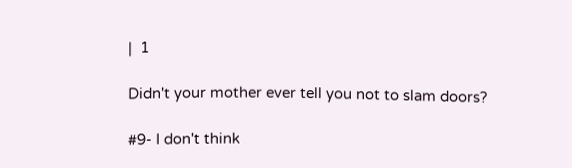|  1

Didn't your mother ever tell you not to slam doors?

#9- I don't think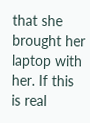that she brought her laptop with her. If this is real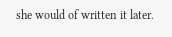she would of written it later.